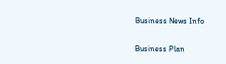Business News Info

Business Plan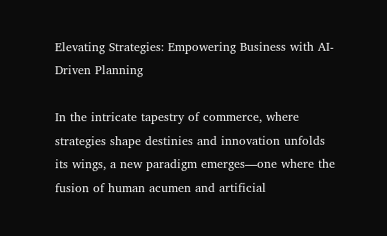Elevating Strategies: Empowering Business with AI-Driven Planning

In the intricate tapestry of commerce, where strategies shape destinies and innovation unfolds its wings, a new paradigm emerges—one where the fusion of human acumen and artificial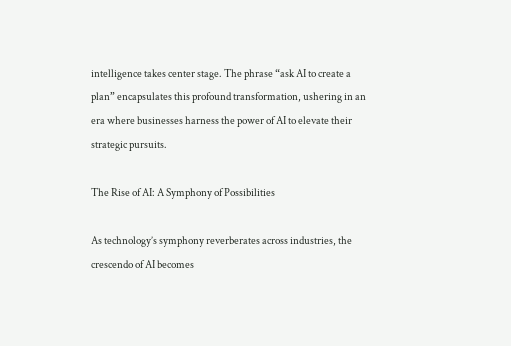intelligence takes center stage. The phrase “ask AI to create a plan” encapsulates this profound transformation, ushering in an era where businesses harness the power of AI to elevate their strategic pursuits.

The Rise of AI: A Symphony of Possibilities

As technology’s symphony reverberates across industries, the crescendo of AI becomes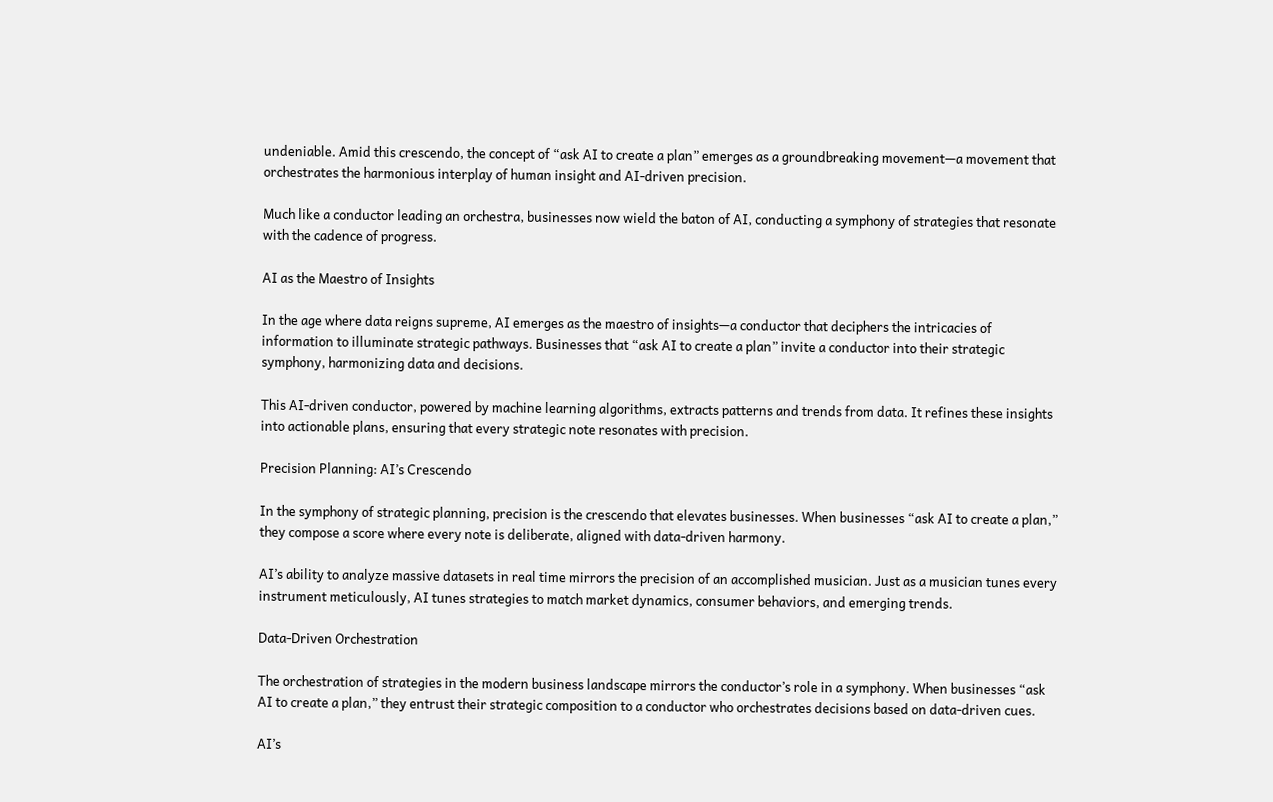undeniable. Amid this crescendo, the concept of “ask AI to create a plan” emerges as a groundbreaking movement—a movement that orchestrates the harmonious interplay of human insight and AI-driven precision.

Much like a conductor leading an orchestra, businesses now wield the baton of AI, conducting a symphony of strategies that resonate with the cadence of progress.

AI as the Maestro of Insights

In the age where data reigns supreme, AI emerges as the maestro of insights—a conductor that deciphers the intricacies of information to illuminate strategic pathways. Businesses that “ask AI to create a plan” invite a conductor into their strategic symphony, harmonizing data and decisions.

This AI-driven conductor, powered by machine learning algorithms, extracts patterns and trends from data. It refines these insights into actionable plans, ensuring that every strategic note resonates with precision.

Precision Planning: AI’s Crescendo

In the symphony of strategic planning, precision is the crescendo that elevates businesses. When businesses “ask AI to create a plan,” they compose a score where every note is deliberate, aligned with data-driven harmony.

AI’s ability to analyze massive datasets in real time mirrors the precision of an accomplished musician. Just as a musician tunes every instrument meticulously, AI tunes strategies to match market dynamics, consumer behaviors, and emerging trends.

Data-Driven Orchestration

The orchestration of strategies in the modern business landscape mirrors the conductor’s role in a symphony. When businesses “ask AI to create a plan,” they entrust their strategic composition to a conductor who orchestrates decisions based on data-driven cues.

AI’s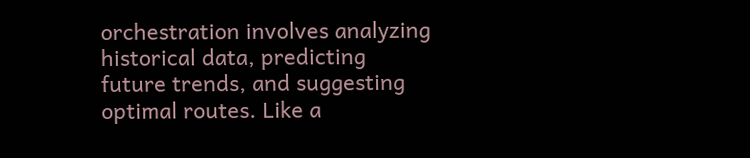orchestration involves analyzing historical data, predicting future trends, and suggesting optimal routes. Like a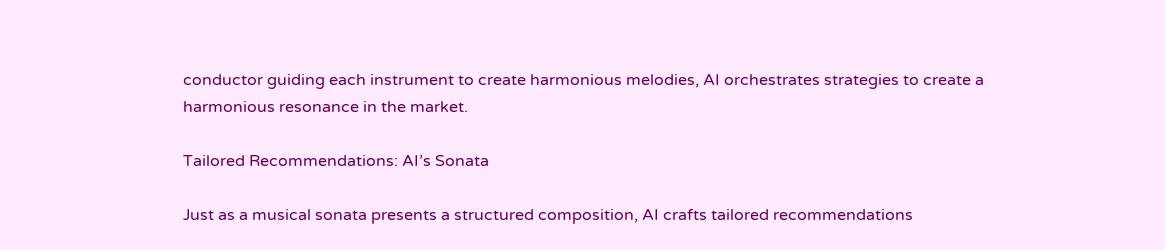conductor guiding each instrument to create harmonious melodies, AI orchestrates strategies to create a harmonious resonance in the market.

Tailored Recommendations: AI’s Sonata

Just as a musical sonata presents a structured composition, AI crafts tailored recommendations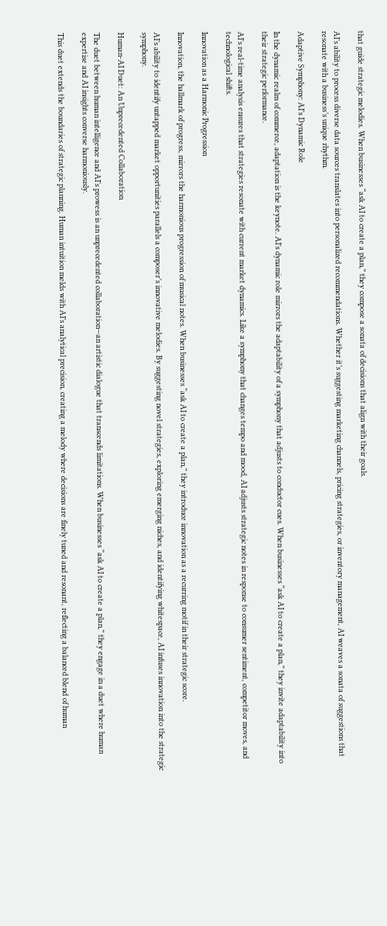that guide strategic melodies. When businesses “ask AI to create a plan,” they compose a sonata of decisions that align with their goals.

AI’s ability to process diverse data sources translates into personalized recommendations. Whether it’s suggesting marketing channels, pricing strategies, or inventory management, AI weaves a sonata of suggestions that resonate with a business’s unique rhythm.

Adaptive Symphony: AI’s Dynamic Role

In the dynamic realm of commerce, adaptation is the keynote. AI’s dynamic role mirrors the adaptability of a symphony that adjusts to conductor cues. When businesses “ask AI to create a plan,” they invite adaptability into their strategic performance.

AI’s real-time analysis ensures that strategies resonate with current market dynamics. Like a symphony that changes tempo and mood, AI adjusts strategic notes in response to consumer sentiment, competitor moves, and technological shifts.

Innovation as a Harmonic Progression

Innovation, the hallmark of progress, mirrors the harmonious progression of musical notes. When businesses “ask AI to create a plan,” they introduce innovation as a recurring motif in their strategic score.

AI’s ability to identify untapped market opportunities parallels a composer’s innovative melodies. By suggesting novel strategies, exploring emerging niches, and identifying whitespace, AI infuses innovation into the strategic symphony.

Human-AI Duet: An Unprecedented Collaboration

The duet between human intelligence and AI’s prowess is an unprecedented collaboration—an artistic dialogue that transcends limitations. When businesses “ask AI to create a plan,” they engage in a duet where human expertise and AI insights converse harmoniously.

This duet extends the boundaries of strategic planning. Human intuition melds with AI’s analytical precision, creating a melody where decisions are finely tuned and resonant, reflecting a balanced blend of human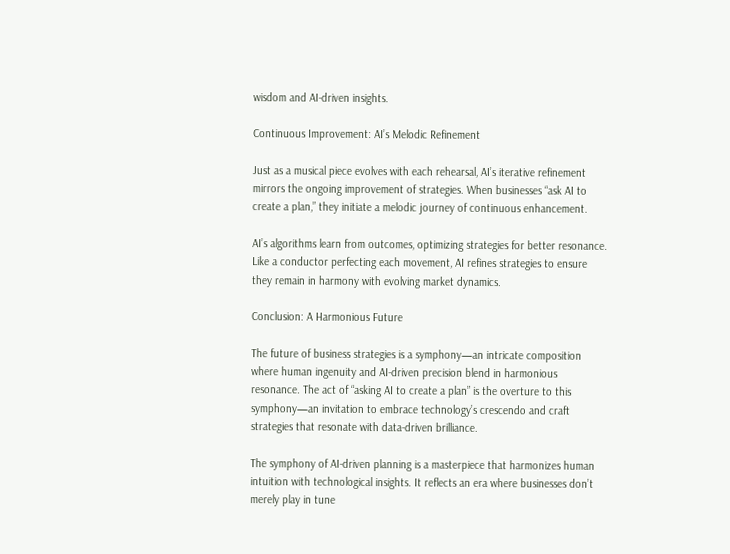wisdom and AI-driven insights.

Continuous Improvement: AI’s Melodic Refinement

Just as a musical piece evolves with each rehearsal, AI’s iterative refinement mirrors the ongoing improvement of strategies. When businesses “ask AI to create a plan,” they initiate a melodic journey of continuous enhancement.

AI’s algorithms learn from outcomes, optimizing strategies for better resonance. Like a conductor perfecting each movement, AI refines strategies to ensure they remain in harmony with evolving market dynamics.

Conclusion: A Harmonious Future

The future of business strategies is a symphony—an intricate composition where human ingenuity and AI-driven precision blend in harmonious resonance. The act of “asking AI to create a plan” is the overture to this symphony—an invitation to embrace technology’s crescendo and craft strategies that resonate with data-driven brilliance.

The symphony of AI-driven planning is a masterpiece that harmonizes human intuition with technological insights. It reflects an era where businesses don’t merely play in tune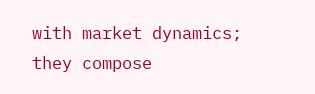with market dynamics; they compose